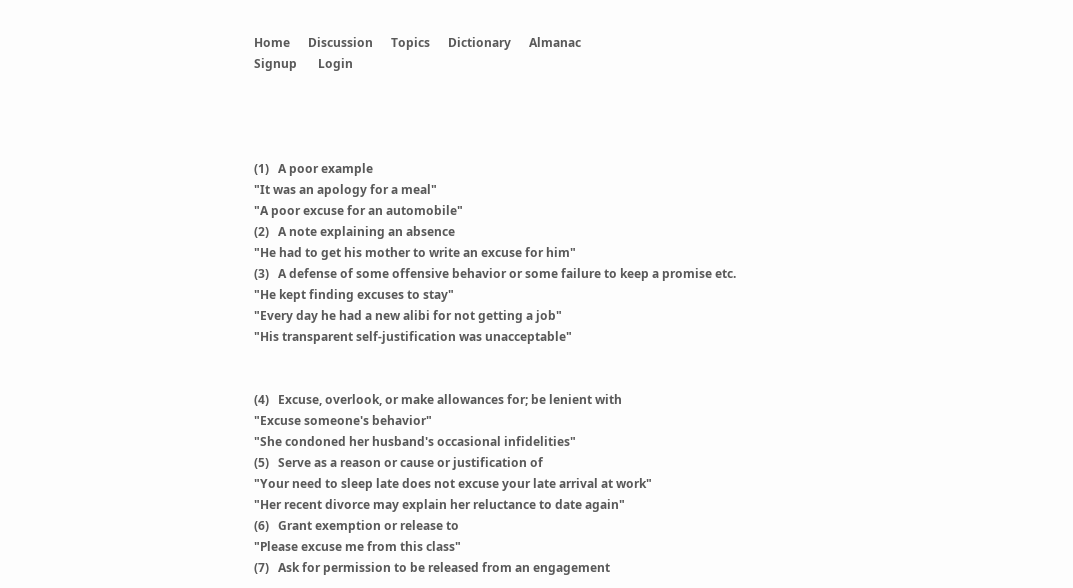Home      Discussion      Topics      Dictionary      Almanac
Signup       Login




(1)   A poor example
"It was an apology for a meal"
"A poor excuse for an automobile"
(2)   A note explaining an absence
"He had to get his mother to write an excuse for him"
(3)   A defense of some offensive behavior or some failure to keep a promise etc.
"He kept finding excuses to stay"
"Every day he had a new alibi for not getting a job"
"His transparent self-justification was unacceptable"


(4)   Excuse, overlook, or make allowances for; be lenient with
"Excuse someone's behavior"
"She condoned her husband's occasional infidelities"
(5)   Serve as a reason or cause or justification of
"Your need to sleep late does not excuse your late arrival at work"
"Her recent divorce may explain her reluctance to date again"
(6)   Grant exemption or release to
"Please excuse me from this class"
(7)   Ask for permission to be released from an engagement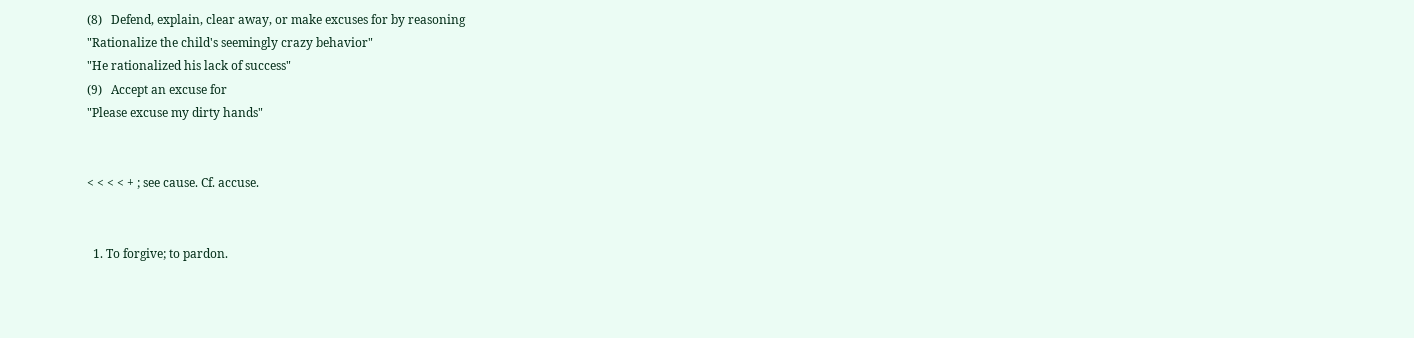(8)   Defend, explain, clear away, or make excuses for by reasoning
"Rationalize the child's seemingly crazy behavior"
"He rationalized his lack of success"
(9)   Accept an excuse for
"Please excuse my dirty hands"


< < < < + ; see cause. Cf. accuse.


  1. To forgive; to pardon.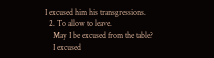I excused him his transgressions.
  2. To allow to leave.
    May I be excused from the table?
    I excused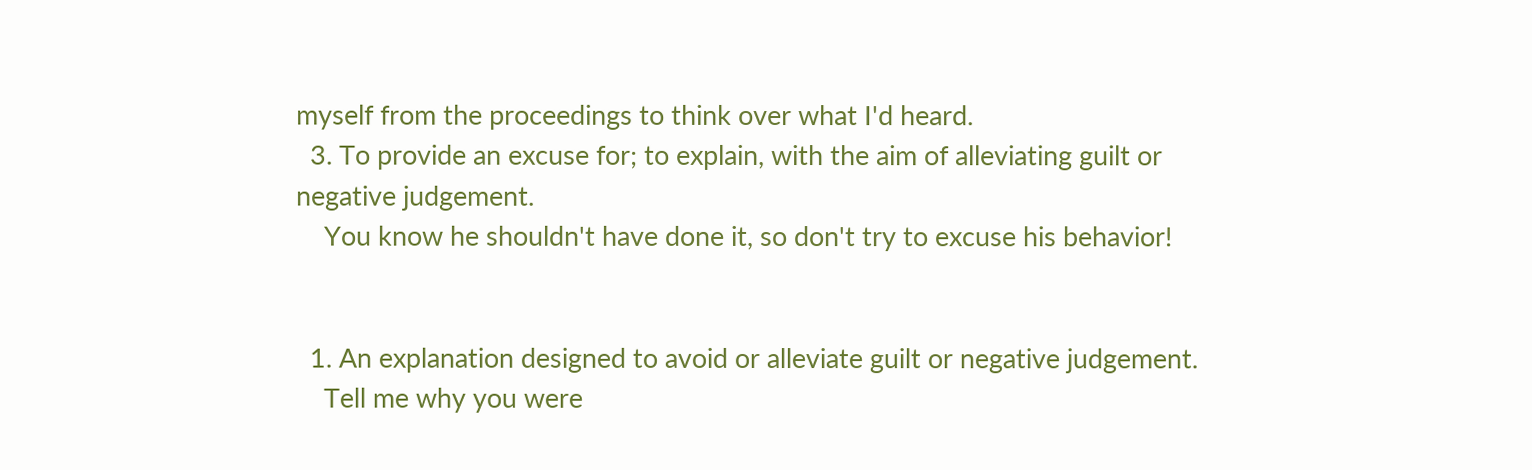myself from the proceedings to think over what I'd heard.
  3. To provide an excuse for; to explain, with the aim of alleviating guilt or negative judgement.
    You know he shouldn't have done it, so don't try to excuse his behavior!


  1. An explanation designed to avoid or alleviate guilt or negative judgement.
    Tell me why you were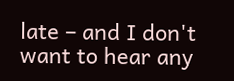late – and I don't want to hear any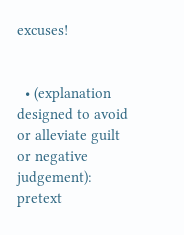excuses!


  • (explanation designed to avoid or alleviate guilt or negative judgement): pretext